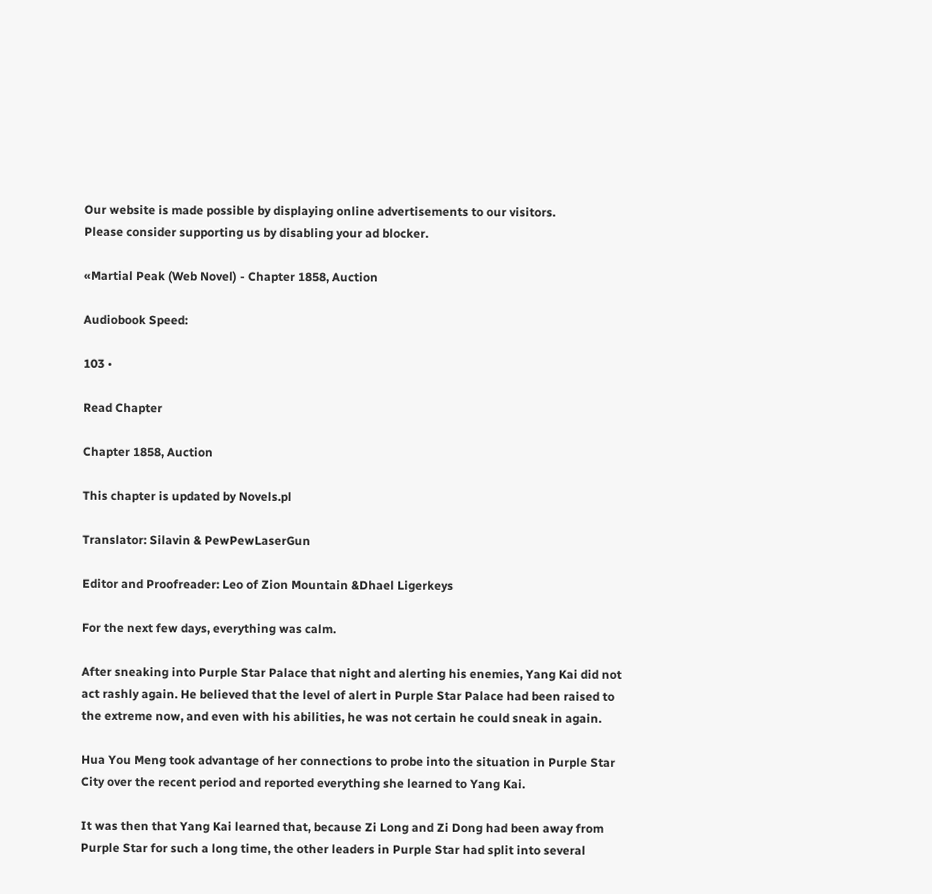Our website is made possible by displaying online advertisements to our visitors.
Please consider supporting us by disabling your ad blocker.

«Martial Peak (Web Novel) - Chapter 1858, Auction

Audiobook Speed:

103 •

Read Chapter

Chapter 1858, Auction

This chapter is updated by Novels.pl

Translator: Silavin & PewPewLaserGun

Editor and Proofreader: Leo of Zion Mountain &Dhael Ligerkeys

For the next few days, everything was calm.

After sneaking into Purple Star Palace that night and alerting his enemies, Yang Kai did not act rashly again. He believed that the level of alert in Purple Star Palace had been raised to the extreme now, and even with his abilities, he was not certain he could sneak in again.

Hua You Meng took advantage of her connections to probe into the situation in Purple Star City over the recent period and reported everything she learned to Yang Kai.

It was then that Yang Kai learned that, because Zi Long and Zi Dong had been away from Purple Star for such a long time, the other leaders in Purple Star had split into several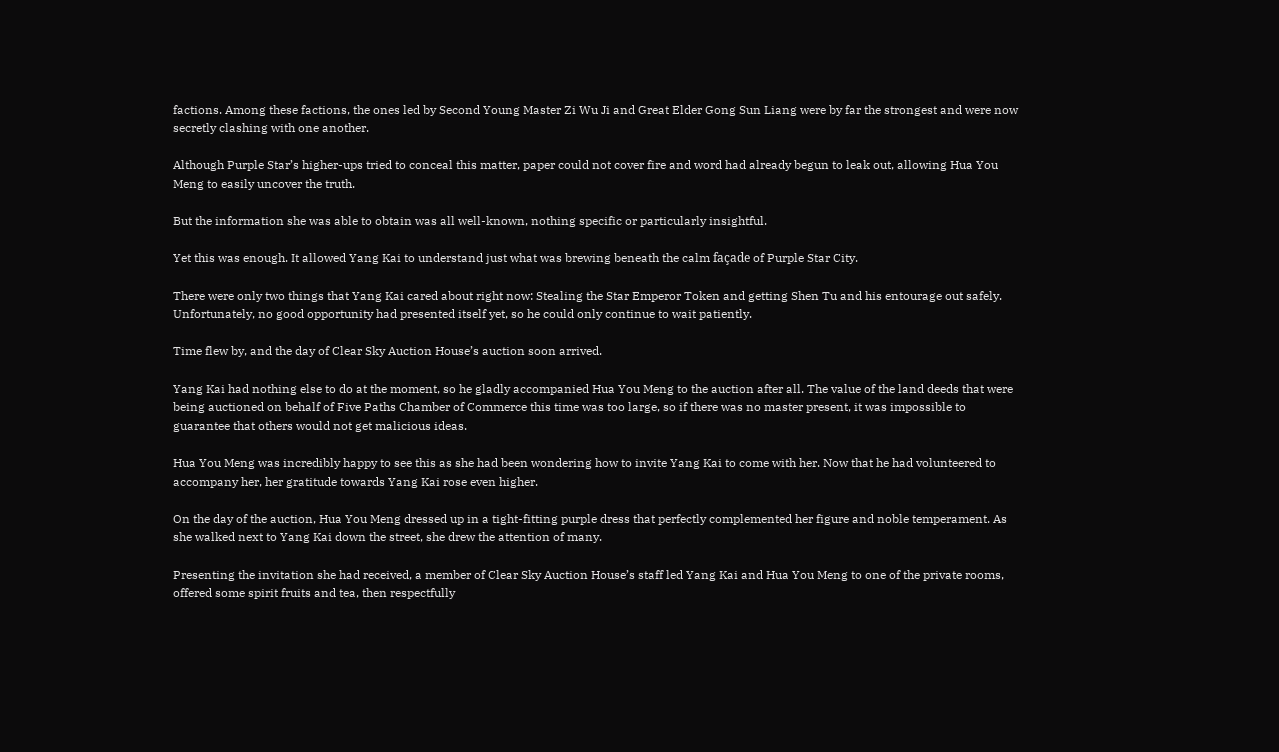factions. Among these factions, the ones led by Second Young Master Zi Wu Ji and Great Elder Gong Sun Liang were by far the strongest and were now secretly clashing with one another.

Although Purple Star’s higher-ups tried to conceal this matter, paper could not cover fire and word had already begun to leak out, allowing Hua You Meng to easily uncover the truth.

But the information she was able to obtain was all well-known, nothing specific or particularly insightful.

Yet this was enough. It allowed Yang Kai to understand just what was brewing beneath the calm façade of Purple Star City.

There were only two things that Yang Kai cared about right now: Stealing the Star Emperor Token and getting Shen Tu and his entourage out safely. Unfortunately, no good opportunity had presented itself yet, so he could only continue to wait patiently.

Time flew by, and the day of Clear Sky Auction House’s auction soon arrived.

Yang Kai had nothing else to do at the moment, so he gladly accompanied Hua You Meng to the auction after all. The value of the land deeds that were being auctioned on behalf of Five Paths Chamber of Commerce this time was too large, so if there was no master present, it was impossible to guarantee that others would not get malicious ideas.

Hua You Meng was incredibly happy to see this as she had been wondering how to invite Yang Kai to come with her. Now that he had volunteered to accompany her, her gratitude towards Yang Kai rose even higher.

On the day of the auction, Hua You Meng dressed up in a tight-fitting purple dress that perfectly complemented her figure and noble temperament. As she walked next to Yang Kai down the street, she drew the attention of many.

Presenting the invitation she had received, a member of Clear Sky Auction House’s staff led Yang Kai and Hua You Meng to one of the private rooms, offered some spirit fruits and tea, then respectfully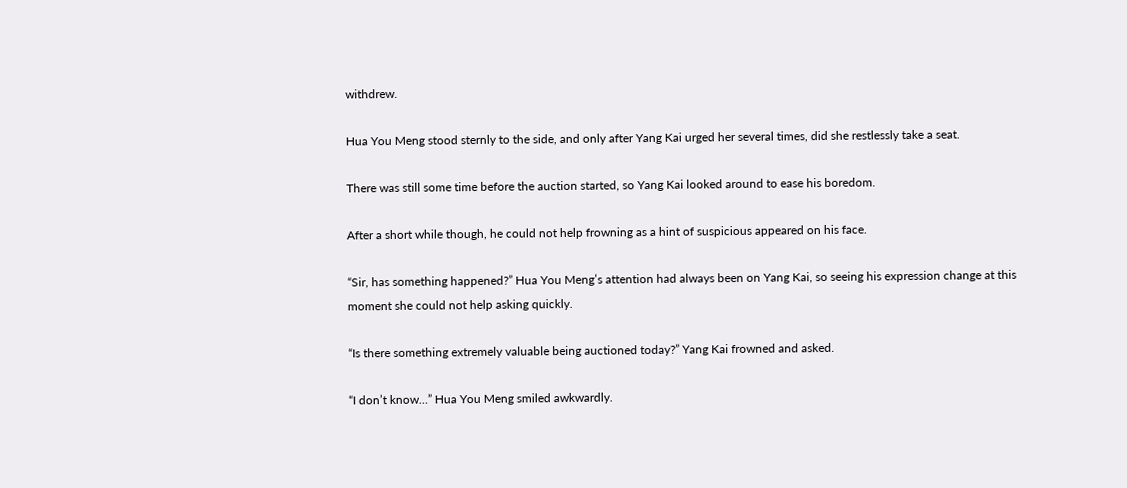withdrew.

Hua You Meng stood sternly to the side, and only after Yang Kai urged her several times, did she restlessly take a seat.

There was still some time before the auction started, so Yang Kai looked around to ease his boredom.

After a short while though, he could not help frowning as a hint of suspicious appeared on his face.

“Sir, has something happened?” Hua You Meng’s attention had always been on Yang Kai, so seeing his expression change at this moment she could not help asking quickly.

“Is there something extremely valuable being auctioned today?” Yang Kai frowned and asked.

“I don’t know…” Hua You Meng smiled awkwardly.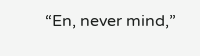“En, never mind,”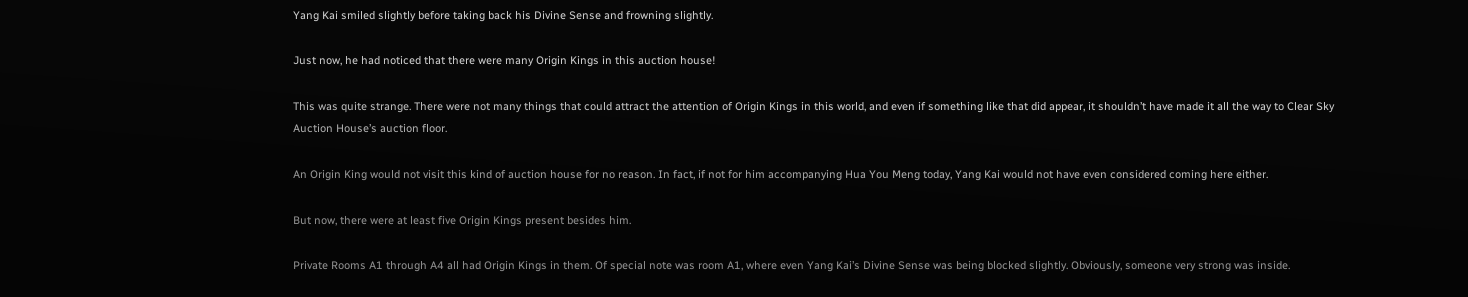Yang Kai smiled slightly before taking back his Divine Sense and frowning slightly.

Just now, he had noticed that there were many Origin Kings in this auction house!

This was quite strange. There were not many things that could attract the attention of Origin Kings in this world, and even if something like that did appear, it shouldn’t have made it all the way to Clear Sky Auction House’s auction floor.

An Origin King would not visit this kind of auction house for no reason. In fact, if not for him accompanying Hua You Meng today, Yang Kai would not have even considered coming here either.

But now, there were at least five Origin Kings present besides him.

Private Rooms A1 through A4 all had Origin Kings in them. Of special note was room A1, where even Yang Kai’s Divine Sense was being blocked slightly. Obviously, someone very strong was inside.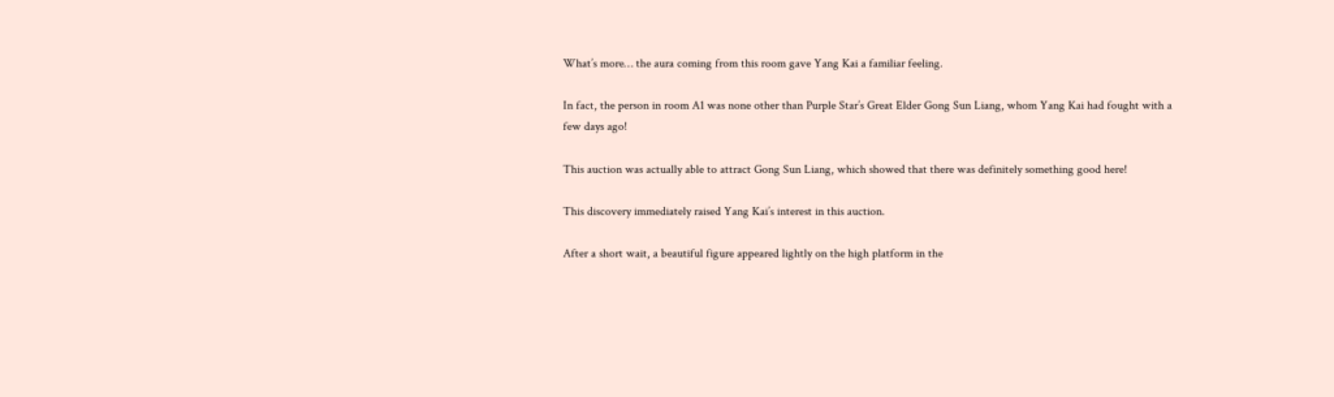What’s more… the aura coming from this room gave Yang Kai a familiar feeling.

In fact, the person in room A1 was none other than Purple Star’s Great Elder Gong Sun Liang, whom Yang Kai had fought with a few days ago!

This auction was actually able to attract Gong Sun Liang, which showed that there was definitely something good here!

This discovery immediately raised Yang Kai’s interest in this auction.

After a short wait, a beautiful figure appeared lightly on the high platform in the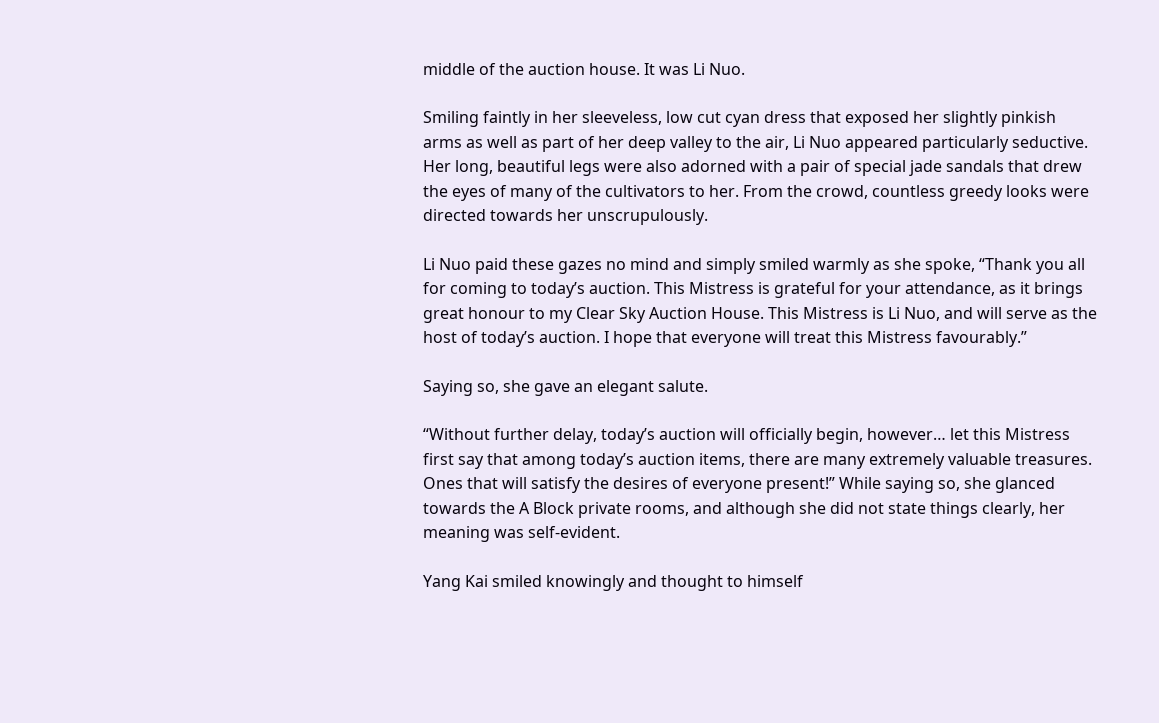middle of the auction house. It was Li Nuo.

Smiling faintly in her sleeveless, low cut cyan dress that exposed her slightly pinkish arms as well as part of her deep valley to the air, Li Nuo appeared particularly seductive. Her long, beautiful legs were also adorned with a pair of special jade sandals that drew the eyes of many of the cultivators to her. From the crowd, countless greedy looks were directed towards her unscrupulously.

Li Nuo paid these gazes no mind and simply smiled warmly as she spoke, “Thank you all for coming to today’s auction. This Mistress is grateful for your attendance, as it brings great honour to my Clear Sky Auction House. This Mistress is Li Nuo, and will serve as the host of today’s auction. I hope that everyone will treat this Mistress favourably.”

Saying so, she gave an elegant salute.

“Without further delay, today’s auction will officially begin, however… let this Mistress first say that among today’s auction items, there are many extremely valuable treasures. Ones that will satisfy the desires of everyone present!” While saying so, she glanced towards the A Block private rooms, and although she did not state things clearly, her meaning was self-evident.

Yang Kai smiled knowingly and thought to himself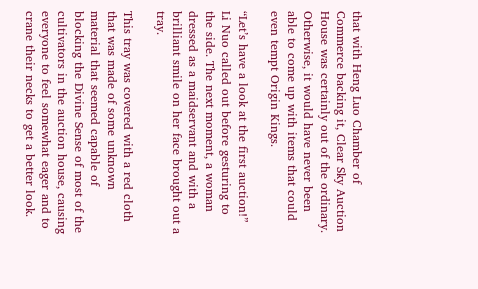that with Heng Luo Chamber of Commerce backing it, Clear Sky Auction House was certainly out of the ordinary. Otherwise, it would have never been able to come up with items that could even tempt Origin Kings.

“Let’s have a look at the first auction!” Li Nuo called out before gesturing to the side. The next moment, a woman dressed as a maidservant and with a brilliant smile on her face brought out a tray.

This tray was covered with a red cloth that was made of some unknown material that seemed capable of blocking the Divine Sense of most of the cultivators in the auction house, causing everyone to feel somewhat eager and to crane their necks to get a better look.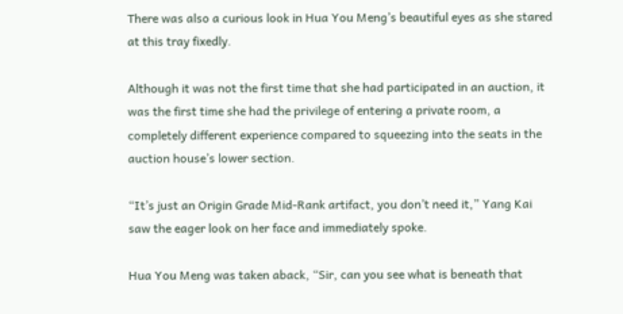There was also a curious look in Hua You Meng’s beautiful eyes as she stared at this tray fixedly.

Although it was not the first time that she had participated in an auction, it was the first time she had the privilege of entering a private room, a completely different experience compared to squeezing into the seats in the auction house’s lower section.

“It’s just an Origin Grade Mid-Rank artifact, you don’t need it,” Yang Kai saw the eager look on her face and immediately spoke.

Hua You Meng was taken aback, “Sir, can you see what is beneath that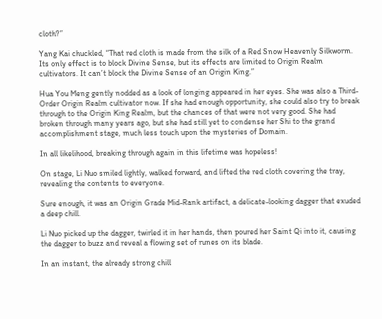cloth?”

Yang Kai chuckled, “That red cloth is made from the silk of a Red Snow Heavenly Silkworm. Its only effect is to block Divine Sense, but its effects are limited to Origin Realm cultivators. It can’t block the Divine Sense of an Origin King.”

Hua You Meng gently nodded as a look of longing appeared in her eyes. She was also a Third-Order Origin Realm cultivator now. If she had enough opportunity, she could also try to break through to the Origin King Realm, but the chances of that were not very good. She had broken through many years ago, but she had still yet to condense her Shi to the grand accomplishment stage, much less touch upon the mysteries of Domain.

In all likelihood, breaking through again in this lifetime was hopeless!

On stage, Li Nuo smiled lightly, walked forward, and lifted the red cloth covering the tray, revealing the contents to everyone.

Sure enough, it was an Origin Grade Mid-Rank artifact, a delicate-looking dagger that exuded a deep chill.

Li Nuo picked up the dagger, twirled it in her hands, then poured her Saint Qi into it, causing the dagger to buzz and reveal a flowing set of runes on its blade.

In an instant, the already strong chill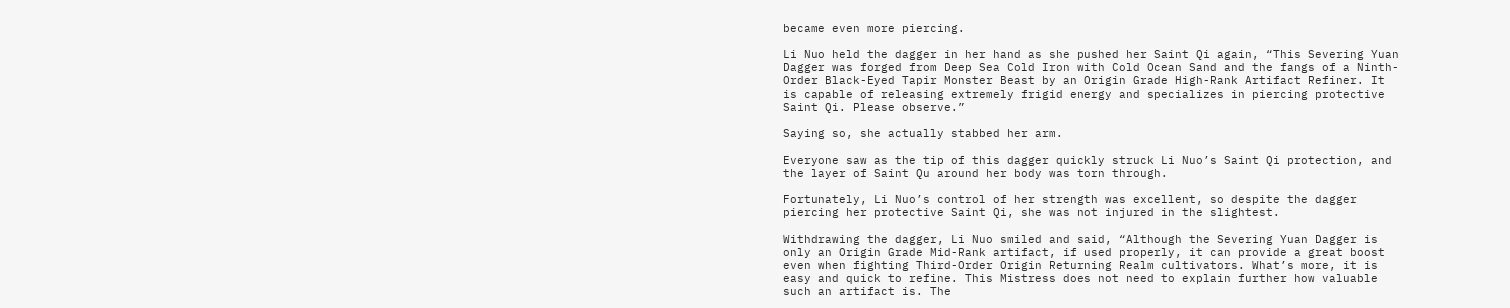became even more piercing.

Li Nuo held the dagger in her hand as she pushed her Saint Qi again, “This Severing Yuan Dagger was forged from Deep Sea Cold Iron with Cold Ocean Sand and the fangs of a Ninth-Order Black-Eyed Tapir Monster Beast by an Origin Grade High-Rank Artifact Refiner. It is capable of releasing extremely frigid energy and specializes in piercing protective Saint Qi. Please observe.”

Saying so, she actually stabbed her arm.

Everyone saw as the tip of this dagger quickly struck Li Nuo’s Saint Qi protection, and the layer of Saint Qu around her body was torn through.

Fortunately, Li Nuo’s control of her strength was excellent, so despite the dagger piercing her protective Saint Qi, she was not injured in the slightest.

Withdrawing the dagger, Li Nuo smiled and said, “Although the Severing Yuan Dagger is only an Origin Grade Mid-Rank artifact, if used properly, it can provide a great boost even when fighting Third-Order Origin Returning Realm cultivators. What’s more, it is easy and quick to refine. This Mistress does not need to explain further how valuable such an artifact is. The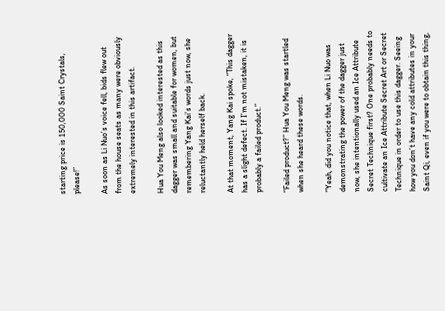starting price is 150,000 Saint Crystals, please!”

As soon as Li Nuo’s voice fell, bids flew out from the house seats as many were obviously extremely interested in this artifact.

Hua You Meng also looked interested as this dagger was small and suitable for women, but remembering Yang Kai’s words just now, she reluctantly held herself back.

At that moment, Yang Kai spoke, “This dagger has a slight defect. If I’m not mistaken, it is probably a failed product.”

“Failed product?” Hua You Meng was startled when she heard these words.

“Yeah, did you notice that, when Li Nuo was demonstrating the power of the dagger just now, she intentionally used an Ice Attribute Secret Technique first? One probably needs to cultivate an Ice Attribute Secret Art or Secret Technique in order to use this dagger. Seeing how you don’t have any cold attributes in your Saint Qi, even if you were to obtain this thing,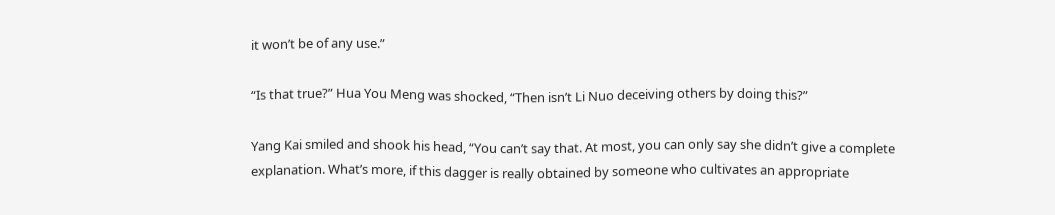it won’t be of any use.”

“Is that true?” Hua You Meng was shocked, “Then isn’t Li Nuo deceiving others by doing this?”

Yang Kai smiled and shook his head, “You can’t say that. At most, you can only say she didn’t give a complete explanation. What’s more, if this dagger is really obtained by someone who cultivates an appropriate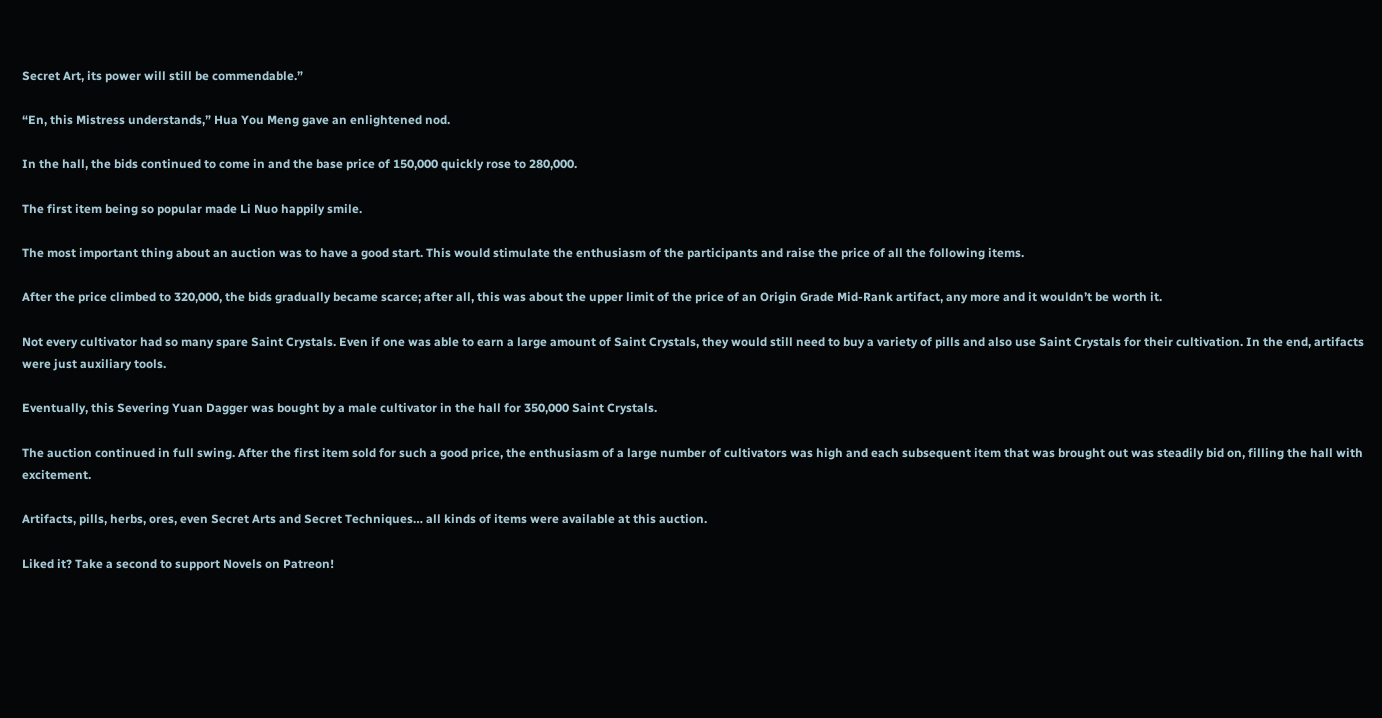Secret Art, its power will still be commendable.”

“En, this Mistress understands,” Hua You Meng gave an enlightened nod.

In the hall, the bids continued to come in and the base price of 150,000 quickly rose to 280,000.

The first item being so popular made Li Nuo happily smile.

The most important thing about an auction was to have a good start. This would stimulate the enthusiasm of the participants and raise the price of all the following items.

After the price climbed to 320,000, the bids gradually became scarce; after all, this was about the upper limit of the price of an Origin Grade Mid-Rank artifact, any more and it wouldn’t be worth it.

Not every cultivator had so many spare Saint Crystals. Even if one was able to earn a large amount of Saint Crystals, they would still need to buy a variety of pills and also use Saint Crystals for their cultivation. In the end, artifacts were just auxiliary tools.

Eventually, this Severing Yuan Dagger was bought by a male cultivator in the hall for 350,000 Saint Crystals.

The auction continued in full swing. After the first item sold for such a good price, the enthusiasm of a large number of cultivators was high and each subsequent item that was brought out was steadily bid on, filling the hall with excitement.

Artifacts, pills, herbs, ores, even Secret Arts and Secret Techniques… all kinds of items were available at this auction.

Liked it? Take a second to support Novels on Patreon!